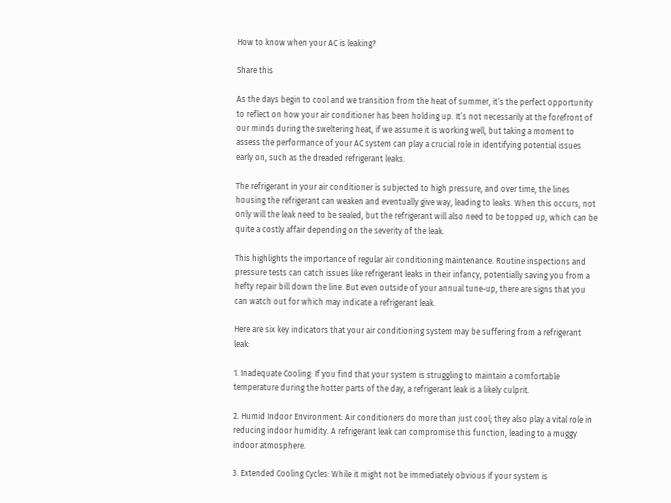How to know when your AC is leaking?

Share this

As the days begin to cool and we transition from the heat of summer, it’s the perfect opportunity to reflect on how your air conditioner has been holding up. It’s not necessarily at the forefront of our minds during the sweltering heat, if we assume it is working well, but taking a moment to assess the performance of your AC system can play a crucial role in identifying potential issues early on, such as the dreaded refrigerant leaks.

The refrigerant in your air conditioner is subjected to high pressure, and over time, the lines housing the refrigerant can weaken and eventually give way, leading to leaks. When this occurs, not only will the leak need to be sealed, but the refrigerant will also need to be topped up, which can be quite a costly affair depending on the severity of the leak.

This highlights the importance of regular air conditioning maintenance. Routine inspections and pressure tests can catch issues like refrigerant leaks in their infancy, potentially saving you from a hefty repair bill down the line. But even outside of your annual tune-up, there are signs that you can watch out for which may indicate a refrigerant leak.

Here are six key indicators that your air conditioning system may be suffering from a refrigerant leak:

1. Inadequate Cooling: If you find that your system is struggling to maintain a comfortable temperature during the hotter parts of the day, a refrigerant leak is a likely culprit.

2. Humid Indoor Environment: Air conditioners do more than just cool; they also play a vital role in reducing indoor humidity. A refrigerant leak can compromise this function, leading to a muggy indoor atmosphere.

3. Extended Cooling Cycles: While it might not be immediately obvious if your system is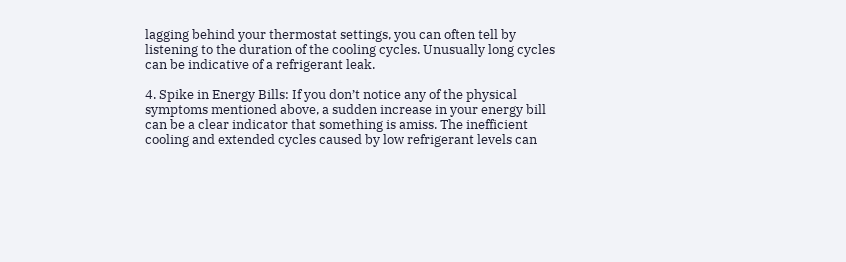lagging behind your thermostat settings, you can often tell by listening to the duration of the cooling cycles. Unusually long cycles can be indicative of a refrigerant leak.

4. Spike in Energy Bills: If you don’t notice any of the physical symptoms mentioned above, a sudden increase in your energy bill can be a clear indicator that something is amiss. The inefficient cooling and extended cycles caused by low refrigerant levels can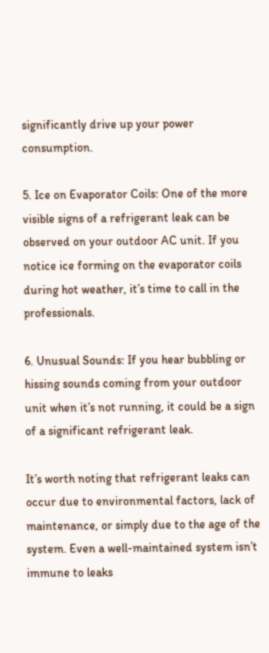significantly drive up your power consumption.

5. Ice on Evaporator Coils: One of the more visible signs of a refrigerant leak can be observed on your outdoor AC unit. If you notice ice forming on the evaporator coils during hot weather, it’s time to call in the professionals.

6. Unusual Sounds: If you hear bubbling or hissing sounds coming from your outdoor unit when it’s not running, it could be a sign of a significant refrigerant leak.

It’s worth noting that refrigerant leaks can occur due to environmental factors, lack of maintenance, or simply due to the age of the system. Even a well-maintained system isn’t immune to leaks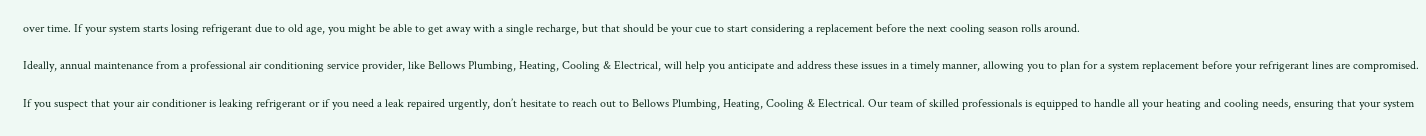over time. If your system starts losing refrigerant due to old age, you might be able to get away with a single recharge, but that should be your cue to start considering a replacement before the next cooling season rolls around.

Ideally, annual maintenance from a professional air conditioning service provider, like Bellows Plumbing, Heating, Cooling & Electrical, will help you anticipate and address these issues in a timely manner, allowing you to plan for a system replacement before your refrigerant lines are compromised.

If you suspect that your air conditioner is leaking refrigerant or if you need a leak repaired urgently, don’t hesitate to reach out to Bellows Plumbing, Heating, Cooling & Electrical. Our team of skilled professionals is equipped to handle all your heating and cooling needs, ensuring that your system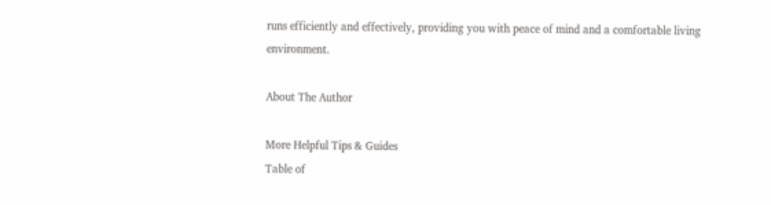runs efficiently and effectively, providing you with peace of mind and a comfortable living environment.

About The Author

More Helpful Tips & Guides
Table of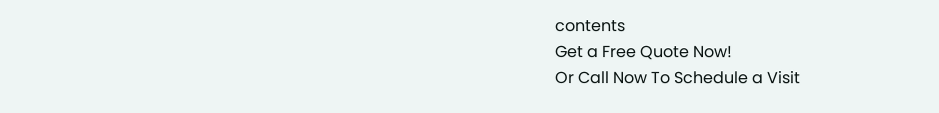contents
Get a Free Quote Now!
Or Call Now To Schedule a Visit